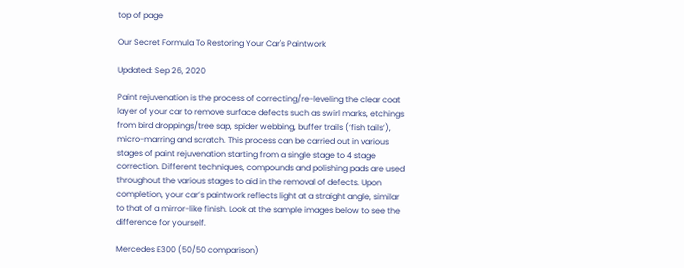top of page

Our Secret Formula To Restoring Your Car's Paintwork

Updated: Sep 26, 2020

Paint rejuvenation is the process of correcting/re-leveling the clear coat layer of your car to remove surface defects such as swirl marks, etchings from bird droppings/tree sap, spider webbing, buffer trails (‘fish tails’), micro-marring and scratch. This process can be carried out in various stages of paint rejuvenation starting from a single stage to 4 stage correction. Different techniques, compounds and polishing pads are used throughout the various stages to aid in the removal of defects. Upon completion, your car’s paintwork reflects light at a straight angle, similar to that of a mirror-like finish. Look at the sample images below to see the difference for yourself.

Mercedes E300 (50/50 comparison)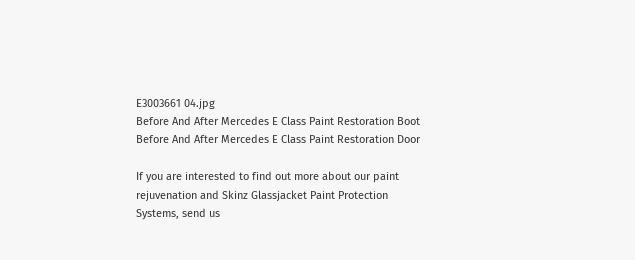E3003661 04.jpg
Before And After Mercedes E Class Paint Restoration Boot
Before And After Mercedes E Class Paint Restoration Door

If you are interested to find out more about our paint rejuvenation and Skinz Glassjacket Paint Protection Systems, send us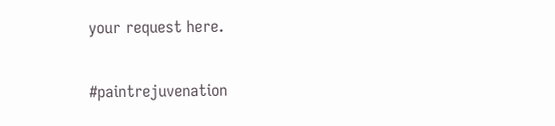your request here.

#paintrejuvenation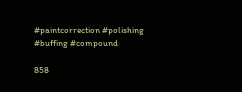#paintcorrection #polishing #buffing #compound

858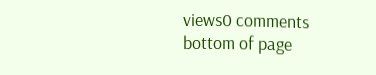views0 comments
bottom of page